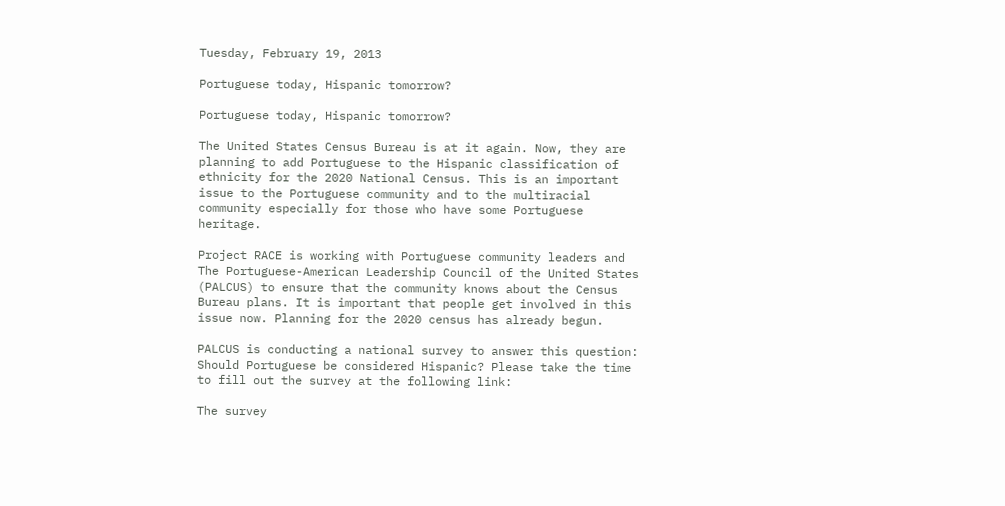Tuesday, February 19, 2013

Portuguese today, Hispanic tomorrow?

Portuguese today, Hispanic tomorrow?

The United States Census Bureau is at it again. Now, they are planning to add Portuguese to the Hispanic classification of ethnicity for the 2020 National Census. This is an important issue to the Portuguese community and to the multiracial community especially for those who have some Portuguese heritage.

Project RACE is working with Portuguese community leaders and The Portuguese-American Leadership Council of the United States (PALCUS) to ensure that the community knows about the Census Bureau plans. It is important that people get involved in this issue now. Planning for the 2020 census has already begun.

PALCUS is conducting a national survey to answer this question: Should Portuguese be considered Hispanic? Please take the time to fill out the survey at the following link:

The survey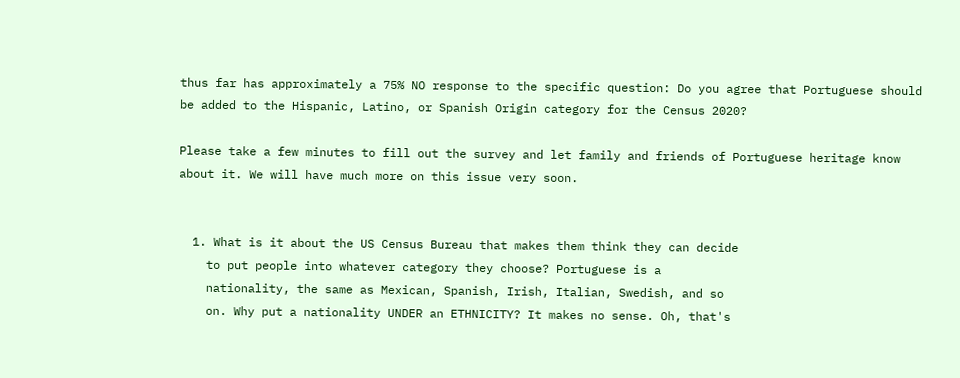thus far has approximately a 75% NO response to the specific question: Do you agree that Portuguese should be added to the Hispanic, Latino, or Spanish Origin category for the Census 2020?

Please take a few minutes to fill out the survey and let family and friends of Portuguese heritage know about it. We will have much more on this issue very soon.


  1. What is it about the US Census Bureau that makes them think they can decide
    to put people into whatever category they choose? Portuguese is a
    nationality, the same as Mexican, Spanish, Irish, Italian, Swedish, and so
    on. Why put a nationality UNDER an ETHNICITY? It makes no sense. Oh, that's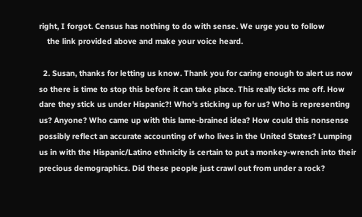right, I forgot. Census has nothing to do with sense. We urge you to follow
    the link provided above and make your voice heard.

  2. Susan, thanks for letting us know. Thank you for caring enough to alert us now so there is time to stop this before it can take place. This really ticks me off. How dare they stick us under Hispanic?! Who's sticking up for us? Who is representing us? Anyone? Who came up with this lame-brained idea? How could this nonsense possibly reflect an accurate accounting of who lives in the United States? Lumping us in with the Hispanic/Latino ethnicity is certain to put a monkey-wrench into their precious demographics. Did these people just crawl out from under a rock?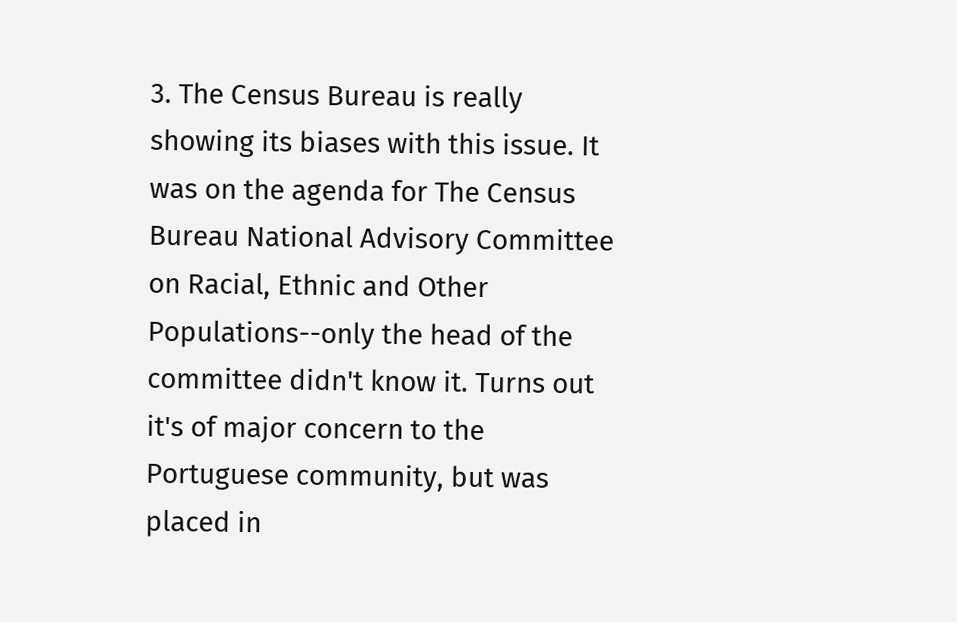3. The Census Bureau is really showing its biases with this issue. It was on the agenda for The Census Bureau National Advisory Committee on Racial, Ethnic and Other Populations--only the head of the committee didn't know it. Turns out it's of major concern to the Portuguese community, but was placed in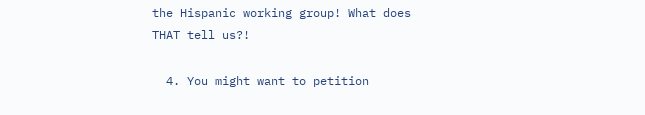the Hispanic working group! What does THAT tell us?!

  4. You might want to petition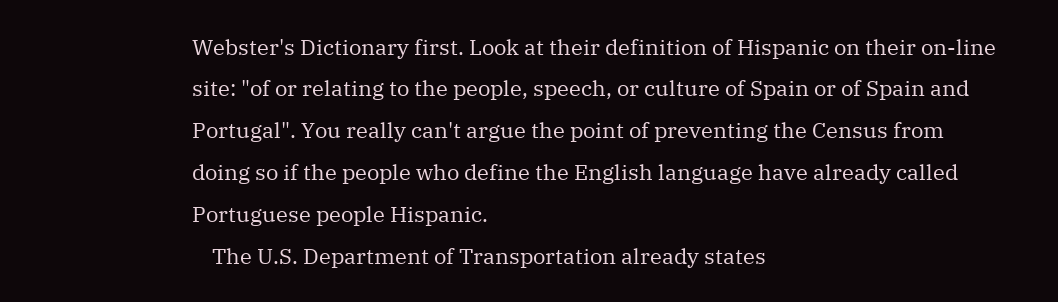Webster's Dictionary first. Look at their definition of Hispanic on their on-line site: "of or relating to the people, speech, or culture of Spain or of Spain and Portugal". You really can't argue the point of preventing the Census from doing so if the people who define the English language have already called Portuguese people Hispanic.
    The U.S. Department of Transportation already states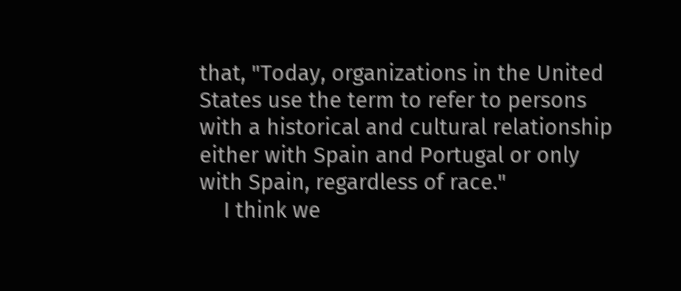that, "Today, organizations in the United States use the term to refer to persons with a historical and cultural relationship either with Spain and Portugal or only with Spain, regardless of race."
    I think we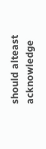should alteast acknowledge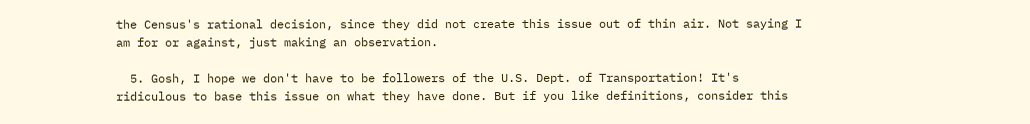the Census's rational decision, since they did not create this issue out of thin air. Not saying I am for or against, just making an observation.

  5. Gosh, I hope we don't have to be followers of the U.S. Dept. of Transportation! It's ridiculous to base this issue on what they have done. But if you like definitions, consider this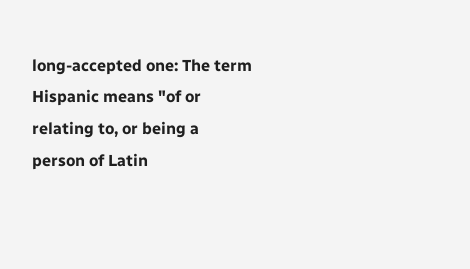long-accepted one: The term Hispanic means "of or relating to, or being a person of Latin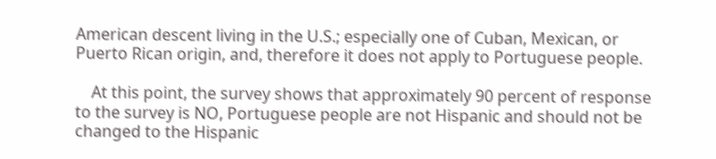American descent living in the U.S.; especially one of Cuban, Mexican, or Puerto Rican origin, and, therefore it does not apply to Portuguese people.

    At this point, the survey shows that approximately 90 percent of response to the survey is NO, Portuguese people are not Hispanic and should not be changed to the Hispanic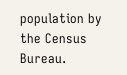population by the Census Bureau.